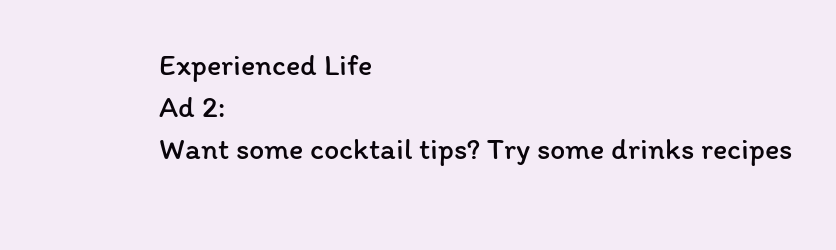Experienced Life
Ad 2:
Want some cocktail tips? Try some drinks recipes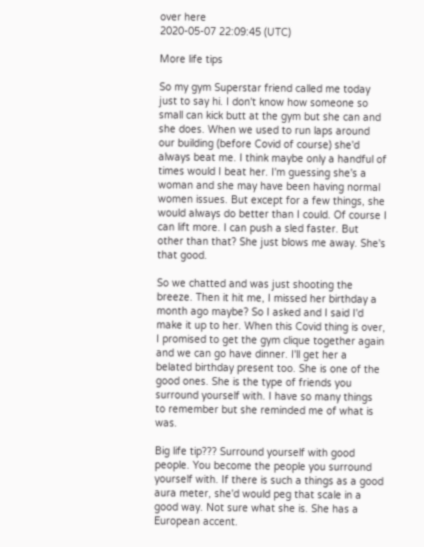over here
2020-05-07 22:09:45 (UTC)

More life tips

So my gym Superstar friend called me today just to say hi. I don't know how someone so small can kick butt at the gym but she can and she does. When we used to run laps around our building (before Covid of course) she'd always beat me. I think maybe only a handful of times would I beat her. I'm guessing she's a woman and she may have been having normal women issues. But except for a few things, she would always do better than I could. Of course I can lift more. I can push a sled faster. But other than that? She just blows me away. She's that good.

So we chatted and was just shooting the breeze. Then it hit me, I missed her birthday a month ago maybe? So I asked and I said I'd make it up to her. When this Covid thing is over, I promised to get the gym clique together again and we can go have dinner. I'll get her a belated birthday present too. She is one of the good ones. She is the type of friends you surround yourself with. I have so many things to remember but she reminded me of what is was.

Big life tip??? Surround yourself with good people. You become the people you surround yourself with. If there is such a things as a good aura meter, she'd would peg that scale in a good way. Not sure what she is. She has a European accent.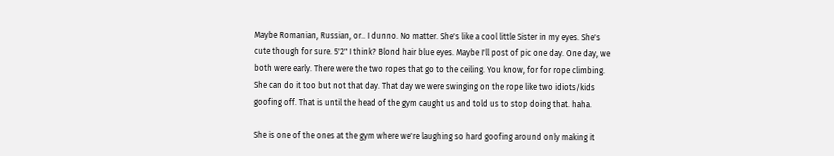Maybe Romanian, Russian, or.. I dunno. No matter. She's like a cool little Sister in my eyes. She's cute though for sure. 5'2" I think? Blond hair blue eyes. Maybe I'll post of pic one day. One day, we both were early. There were the two ropes that go to the ceiling. You know, for for rope climbing. She can do it too but not that day. That day we were swinging on the rope like two idiots/kids goofing off. That is until the head of the gym caught us and told us to stop doing that. haha.

She is one of the ones at the gym where we're laughing so hard goofing around only making it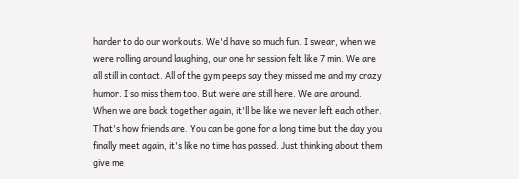harder to do our workouts. We'd have so much fun. I swear, when we were rolling around laughing, our one hr session felt like 7 min. We are all still in contact. All of the gym peeps say they missed me and my crazy humor. I so miss them too. But were are still here. We are around. When we are back together again, it'll be like we never left each other. That's how friends are. You can be gone for a long time but the day you finally meet again, it's like no time has passed. Just thinking about them give me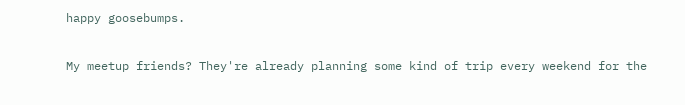happy goosebumps.

My meetup friends? They're already planning some kind of trip every weekend for the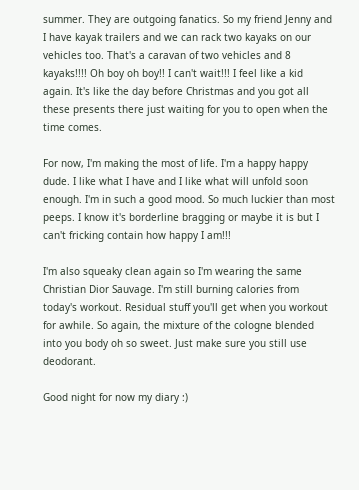summer. They are outgoing fanatics. So my friend Jenny and I have kayak trailers and we can rack two kayaks on our vehicles too. That's a caravan of two vehicles and 8 kayaks!!!! Oh boy oh boy!! I can't wait!!! I feel like a kid again. It's like the day before Christmas and you got all these presents there just waiting for you to open when the time comes.

For now, I'm making the most of life. I'm a happy happy dude. I like what I have and I like what will unfold soon enough. I'm in such a good mood. So much luckier than most peeps. I know it's borderline bragging or maybe it is but I can't fricking contain how happy I am!!!

I'm also squeaky clean again so I'm wearing the same Christian Dior Sauvage. I'm still burning calories from today's workout. Residual stuff you'll get when you workout for awhile. So again, the mixture of the cologne blended into you body oh so sweet. Just make sure you still use deodorant.

Good night for now my diary :)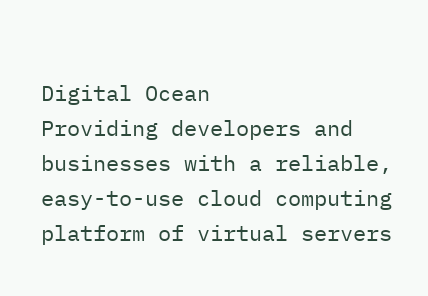Digital Ocean
Providing developers and businesses with a reliable, easy-to-use cloud computing platform of virtual servers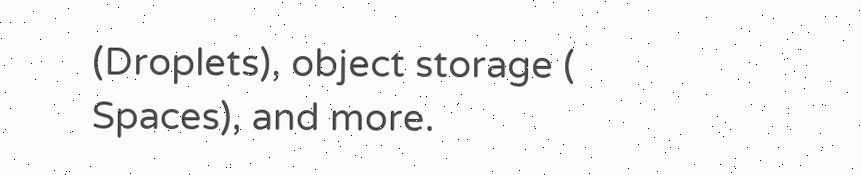(Droplets), object storage ( Spaces), and more.